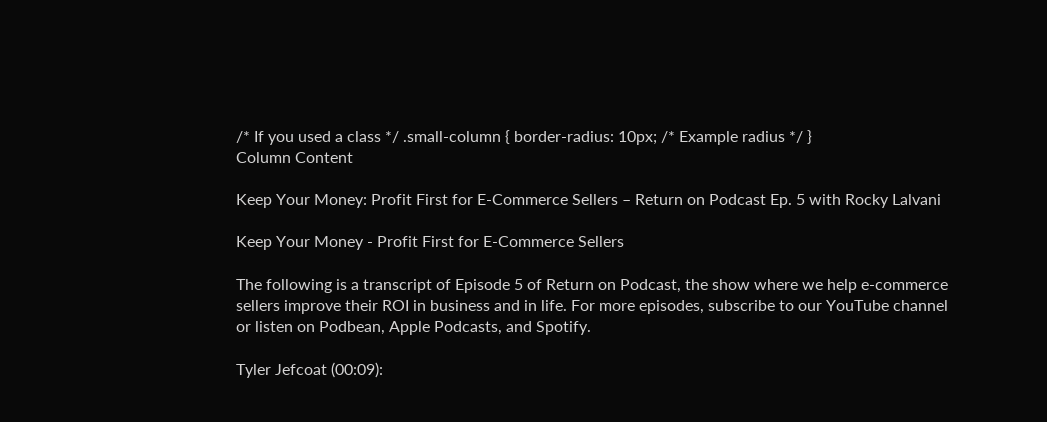/* If you used a class */ .small-column { border-radius: 10px; /* Example radius */ }
Column Content

Keep Your Money: Profit First for E-Commerce Sellers – Return on Podcast Ep. 5 with Rocky Lalvani

Keep Your Money - Profit First for E-Commerce Sellers

The following is a transcript of Episode 5 of Return on Podcast, the show where we help e-commerce sellers improve their ROI in business and in life. For more episodes, subscribe to our YouTube channel or listen on Podbean, Apple Podcasts, and Spotify.

Tyler Jefcoat (00:09):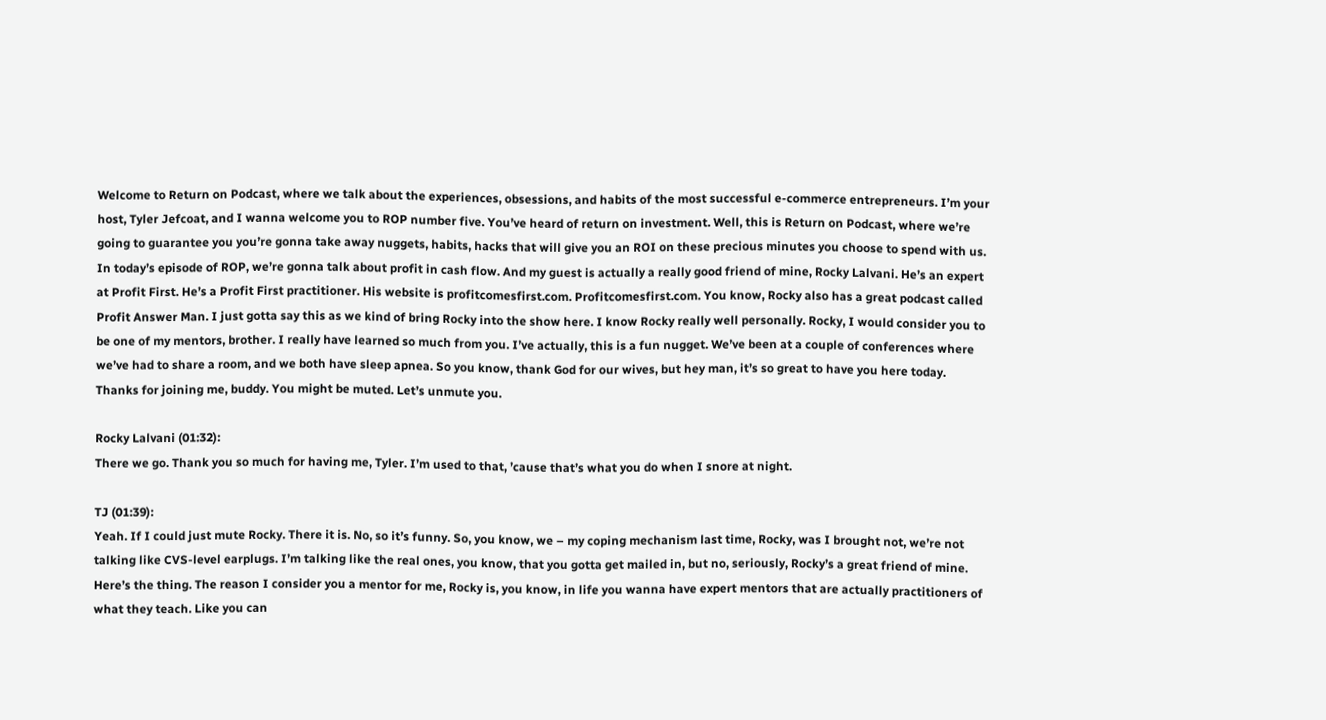Welcome to Return on Podcast, where we talk about the experiences, obsessions, and habits of the most successful e-commerce entrepreneurs. I’m your host, Tyler Jefcoat, and I wanna welcome you to ROP number five. You’ve heard of return on investment. Well, this is Return on Podcast, where we’re going to guarantee you you’re gonna take away nuggets, habits, hacks that will give you an ROI on these precious minutes you choose to spend with us. In today’s episode of ROP, we’re gonna talk about profit in cash flow. And my guest is actually a really good friend of mine, Rocky Lalvani. He’s an expert at Profit First. He’s a Profit First practitioner. His website is profitcomesfirst.com. Profitcomesfirst.com. You know, Rocky also has a great podcast called Profit Answer Man. I just gotta say this as we kind of bring Rocky into the show here. I know Rocky really well personally. Rocky, I would consider you to be one of my mentors, brother. I really have learned so much from you. I’ve actually, this is a fun nugget. We’ve been at a couple of conferences where we’ve had to share a room, and we both have sleep apnea. So you know, thank God for our wives, but hey man, it’s so great to have you here today. Thanks for joining me, buddy. You might be muted. Let’s unmute you.

Rocky Lalvani (01:32):
There we go. Thank you so much for having me, Tyler. I’m used to that, ’cause that’s what you do when I snore at night.

TJ (01:39):
Yeah. If I could just mute Rocky. There it is. No, so it’s funny. So, you know, we – my coping mechanism last time, Rocky, was I brought not, we’re not talking like CVS-level earplugs. I’m talking like the real ones, you know, that you gotta get mailed in, but no, seriously, Rocky’s a great friend of mine. Here’s the thing. The reason I consider you a mentor for me, Rocky is, you know, in life you wanna have expert mentors that are actually practitioners of what they teach. Like you can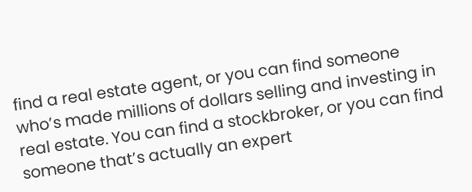find a real estate agent, or you can find someone who’s made millions of dollars selling and investing in real estate. You can find a stockbroker, or you can find someone that’s actually an expert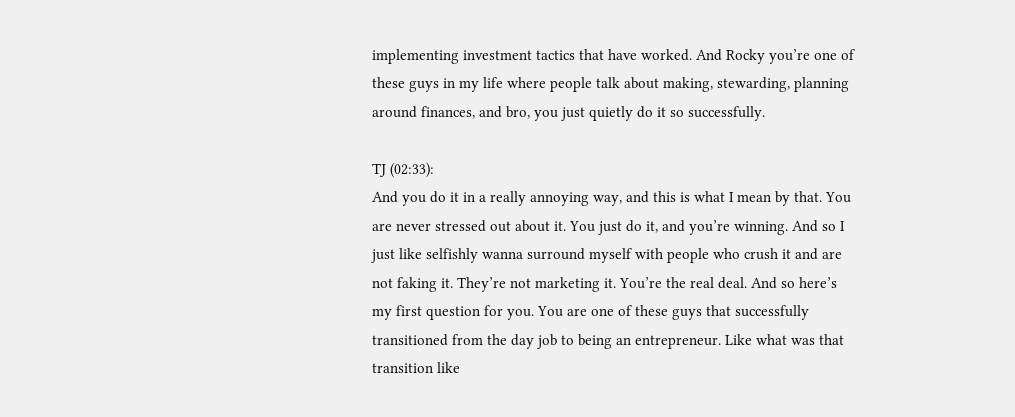implementing investment tactics that have worked. And Rocky you’re one of these guys in my life where people talk about making, stewarding, planning around finances, and bro, you just quietly do it so successfully.

TJ (02:33):
And you do it in a really annoying way, and this is what I mean by that. You are never stressed out about it. You just do it, and you’re winning. And so I just like selfishly wanna surround myself with people who crush it and are not faking it. They’re not marketing it. You’re the real deal. And so here’s my first question for you. You are one of these guys that successfully transitioned from the day job to being an entrepreneur. Like what was that transition like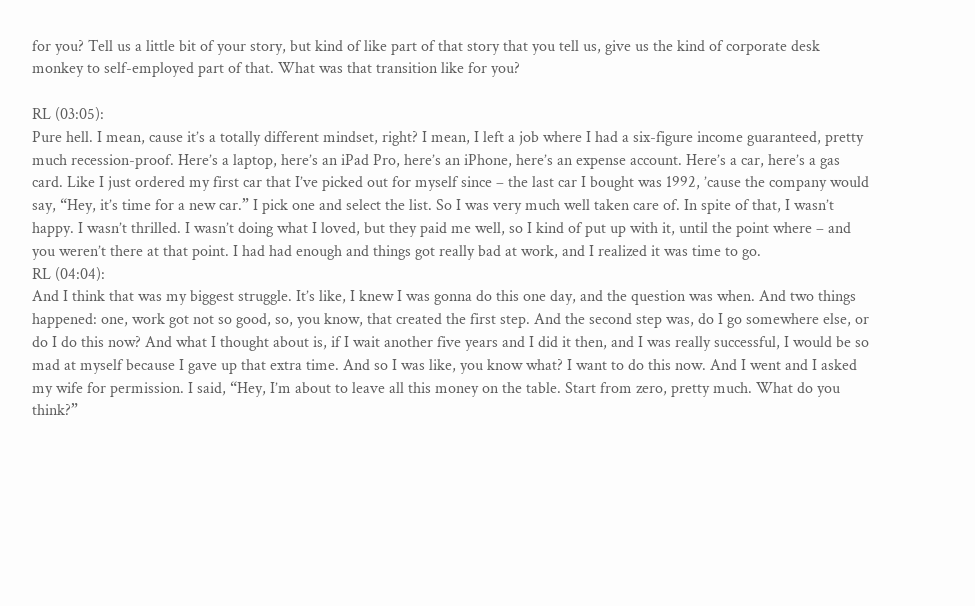for you? Tell us a little bit of your story, but kind of like part of that story that you tell us, give us the kind of corporate desk monkey to self-employed part of that. What was that transition like for you?

RL (03:05):
Pure hell. I mean, cause it’s a totally different mindset, right? I mean, I left a job where I had a six-figure income guaranteed, pretty much recession-proof. Here’s a laptop, here’s an iPad Pro, here’s an iPhone, here’s an expense account. Here’s a car, here’s a gas card. Like I just ordered my first car that I’ve picked out for myself since – the last car I bought was 1992, ’cause the company would say, “Hey, it’s time for a new car.” I pick one and select the list. So I was very much well taken care of. In spite of that, I wasn’t happy. I wasn’t thrilled. I wasn’t doing what I loved, but they paid me well, so I kind of put up with it, until the point where – and you weren’t there at that point. I had had enough and things got really bad at work, and I realized it was time to go.
RL (04:04):
And I think that was my biggest struggle. It’s like, I knew I was gonna do this one day, and the question was when. And two things happened: one, work got not so good, so, you know, that created the first step. And the second step was, do I go somewhere else, or do I do this now? And what I thought about is, if I wait another five years and I did it then, and I was really successful, I would be so mad at myself because I gave up that extra time. And so I was like, you know what? I want to do this now. And I went and I asked my wife for permission. I said, “Hey, I’m about to leave all this money on the table. Start from zero, pretty much. What do you think?”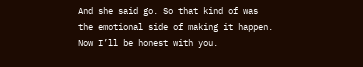And she said go. So that kind of was the emotional side of making it happen. Now I’ll be honest with you.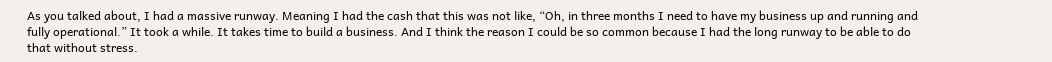As you talked about, I had a massive runway. Meaning I had the cash that this was not like, “Oh, in three months I need to have my business up and running and fully operational.” It took a while. It takes time to build a business. And I think the reason I could be so common because I had the long runway to be able to do that without stress.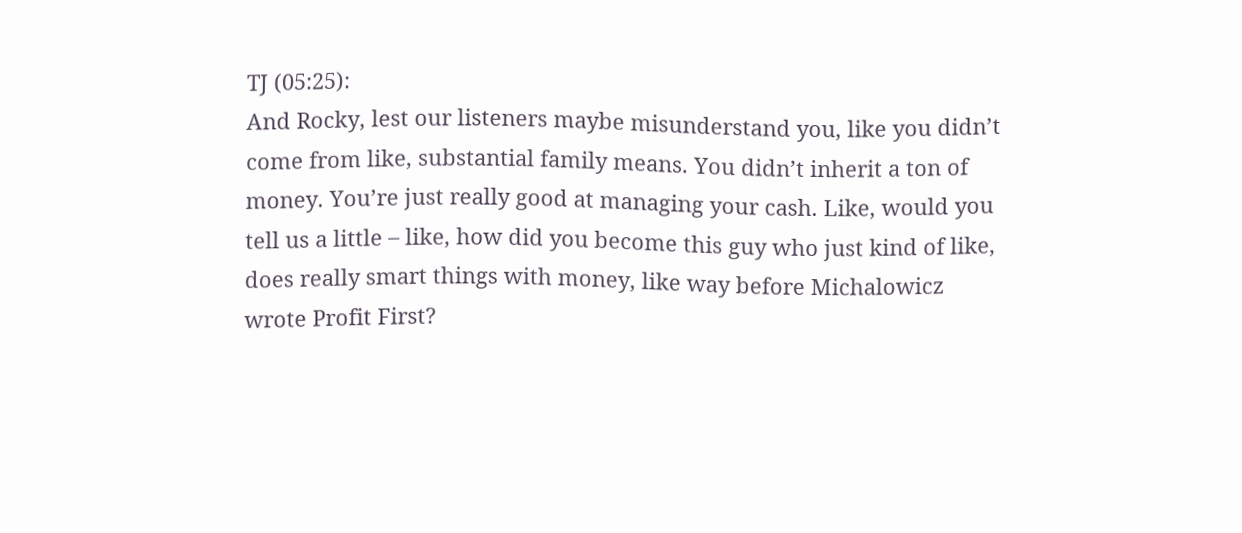TJ (05:25):
And Rocky, lest our listeners maybe misunderstand you, like you didn’t come from like, substantial family means. You didn’t inherit a ton of money. You’re just really good at managing your cash. Like, would you tell us a little – like, how did you become this guy who just kind of like, does really smart things with money, like way before Michalowicz wrote Profit First?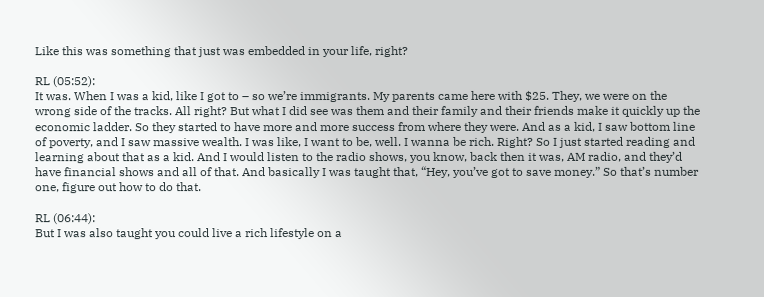Like this was something that just was embedded in your life, right?

RL (05:52):
It was. When I was a kid, like I got to – so we’re immigrants. My parents came here with $25. They, we were on the wrong side of the tracks. All right? But what I did see was them and their family and their friends make it quickly up the economic ladder. So they started to have more and more success from where they were. And as a kid, I saw bottom line of poverty, and I saw massive wealth. I was like, I want to be, well. I wanna be rich. Right? So I just started reading and learning about that as a kid. And I would listen to the radio shows, you know, back then it was, AM radio, and they’d have financial shows and all of that. And basically I was taught that, “Hey, you’ve got to save money.” So that’s number one, figure out how to do that.

RL (06:44):
But I was also taught you could live a rich lifestyle on a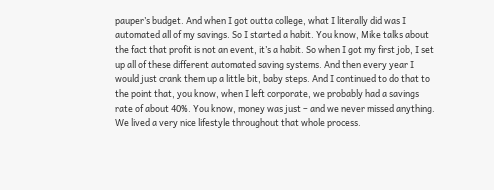pauper’s budget. And when I got outta college, what I literally did was I automated all of my savings. So I started a habit. You know, Mike talks about the fact that profit is not an event, it’s a habit. So when I got my first job, I set up all of these different automated saving systems. And then every year I would just crank them up a little bit, baby steps. And I continued to do that to the point that, you know, when I left corporate, we probably had a savings rate of about 40%. You know, money was just – and we never missed anything. We lived a very nice lifestyle throughout that whole process.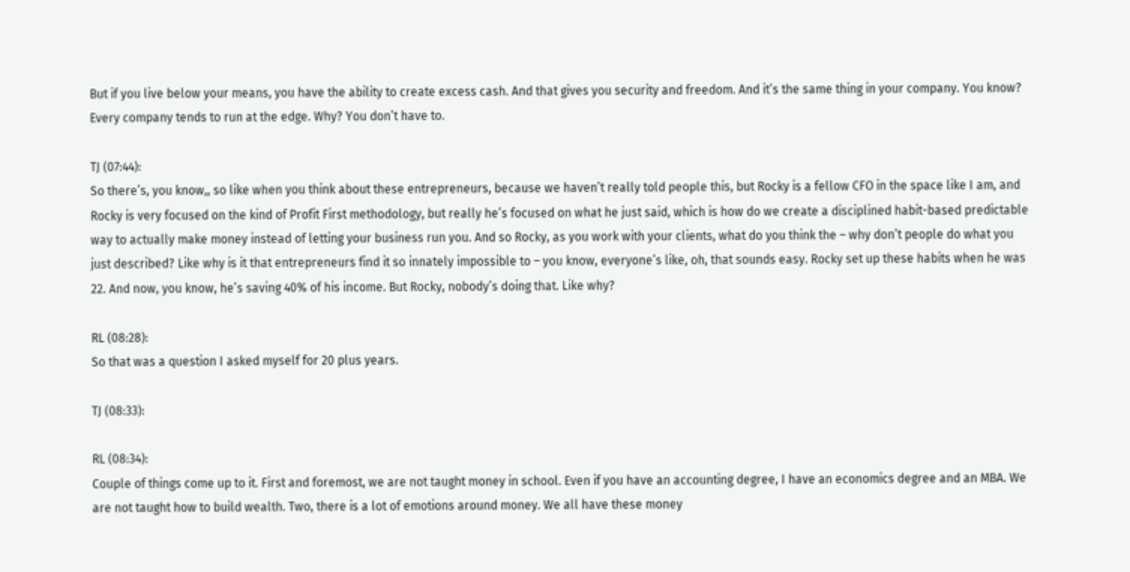But if you live below your means, you have the ability to create excess cash. And that gives you security and freedom. And it’s the same thing in your company. You know? Every company tends to run at the edge. Why? You don’t have to.

TJ (07:44):
So there’s, you know,, so like when you think about these entrepreneurs, because we haven’t really told people this, but Rocky is a fellow CFO in the space like I am, and Rocky is very focused on the kind of Profit First methodology, but really he’s focused on what he just said, which is how do we create a disciplined habit-based predictable way to actually make money instead of letting your business run you. And so Rocky, as you work with your clients, what do you think the – why don’t people do what you just described? Like why is it that entrepreneurs find it so innately impossible to – you know, everyone’s like, oh, that sounds easy. Rocky set up these habits when he was 22. And now, you know, he’s saving 40% of his income. But Rocky, nobody’s doing that. Like why?

RL (08:28):
So that was a question I asked myself for 20 plus years.

TJ (08:33):

RL (08:34):
Couple of things come up to it. First and foremost, we are not taught money in school. Even if you have an accounting degree, I have an economics degree and an MBA. We are not taught how to build wealth. Two, there is a lot of emotions around money. We all have these money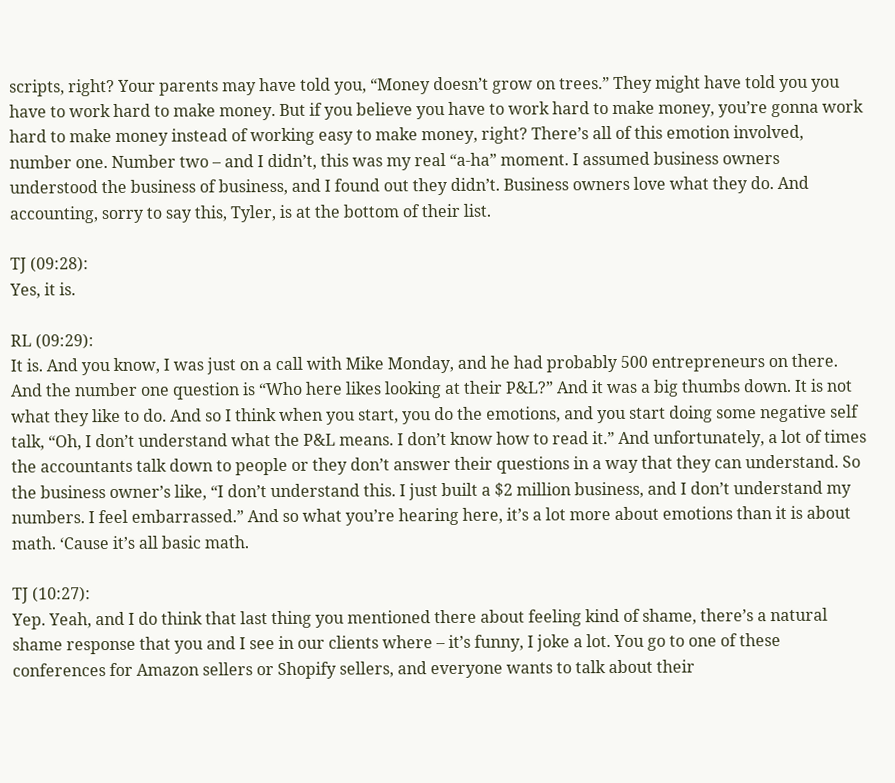scripts, right? Your parents may have told you, “Money doesn’t grow on trees.” They might have told you you have to work hard to make money. But if you believe you have to work hard to make money, you’re gonna work hard to make money instead of working easy to make money, right? There’s all of this emotion involved, number one. Number two – and I didn’t, this was my real “a-ha” moment. I assumed business owners understood the business of business, and I found out they didn’t. Business owners love what they do. And accounting, sorry to say this, Tyler, is at the bottom of their list.

TJ (09:28):
Yes, it is.

RL (09:29):
It is. And you know, I was just on a call with Mike Monday, and he had probably 500 entrepreneurs on there. And the number one question is “Who here likes looking at their P&L?” And it was a big thumbs down. It is not what they like to do. And so I think when you start, you do the emotions, and you start doing some negative self talk, “Oh, I don’t understand what the P&L means. I don’t know how to read it.” And unfortunately, a lot of times the accountants talk down to people or they don’t answer their questions in a way that they can understand. So the business owner’s like, “I don’t understand this. I just built a $2 million business, and I don’t understand my numbers. I feel embarrassed.” And so what you’re hearing here, it’s a lot more about emotions than it is about math. ‘Cause it’s all basic math.

TJ (10:27):
Yep. Yeah, and I do think that last thing you mentioned there about feeling kind of shame, there’s a natural shame response that you and I see in our clients where – it’s funny, I joke a lot. You go to one of these conferences for Amazon sellers or Shopify sellers, and everyone wants to talk about their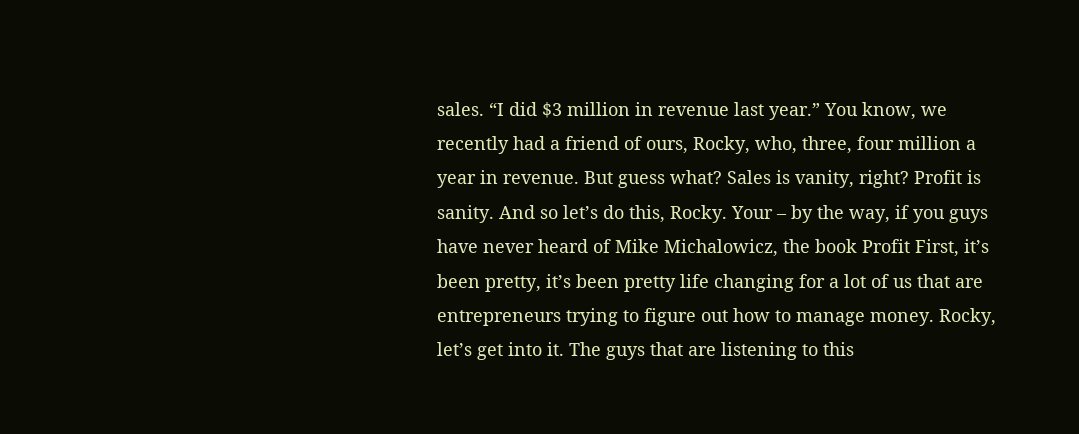sales. “I did $3 million in revenue last year.” You know, we recently had a friend of ours, Rocky, who, three, four million a year in revenue. But guess what? Sales is vanity, right? Profit is sanity. And so let’s do this, Rocky. Your – by the way, if you guys have never heard of Mike Michalowicz, the book Profit First, it’s been pretty, it’s been pretty life changing for a lot of us that are entrepreneurs trying to figure out how to manage money. Rocky, let’s get into it. The guys that are listening to this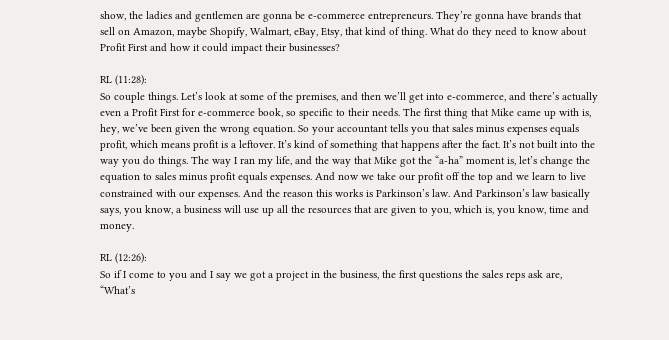show, the ladies and gentlemen are gonna be e-commerce entrepreneurs. They’re gonna have brands that sell on Amazon, maybe Shopify, Walmart, eBay, Etsy, that kind of thing. What do they need to know about Profit First and how it could impact their businesses?

RL (11:28):
So couple things. Let’s look at some of the premises, and then we’ll get into e-commerce, and there’s actually even a Profit First for e-commerce book, so specific to their needs. The first thing that Mike came up with is, hey, we’ve been given the wrong equation. So your accountant tells you that sales minus expenses equals profit, which means profit is a leftover. It’s kind of something that happens after the fact. It’s not built into the way you do things. The way I ran my life, and the way that Mike got the “a-ha” moment is, let’s change the equation to sales minus profit equals expenses. And now we take our profit off the top and we learn to live constrained with our expenses. And the reason this works is Parkinson’s law. And Parkinson’s law basically says, you know, a business will use up all the resources that are given to you, which is, you know, time and money.

RL (12:26):
So if I come to you and I say we got a project in the business, the first questions the sales reps ask are, “What’s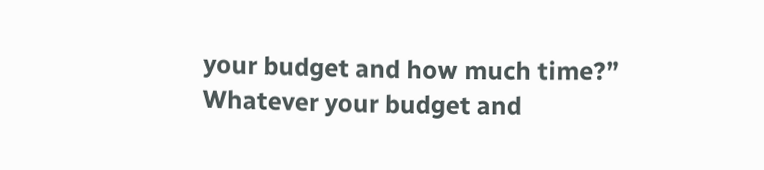your budget and how much time?” Whatever your budget and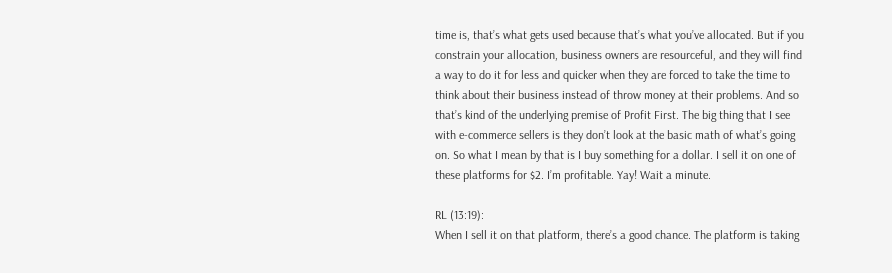time is, that’s what gets used because that’s what you’ve allocated. But if you constrain your allocation, business owners are resourceful, and they will find a way to do it for less and quicker when they are forced to take the time to think about their business instead of throw money at their problems. And so that’s kind of the underlying premise of Profit First. The big thing that I see with e-commerce sellers is they don’t look at the basic math of what’s going on. So what I mean by that is I buy something for a dollar. I sell it on one of these platforms for $2. I’m profitable. Yay! Wait a minute.

RL (13:19):
When I sell it on that platform, there’s a good chance. The platform is taking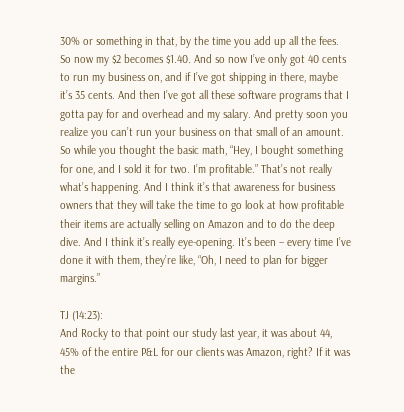30% or something in that, by the time you add up all the fees. So now my $2 becomes $1.40. And so now I’ve only got 40 cents to run my business on, and if I’ve got shipping in there, maybe it’s 35 cents. And then I’ve got all these software programs that I gotta pay for and overhead and my salary. And pretty soon you realize you can’t run your business on that small of an amount. So while you thought the basic math, “Hey, I bought something for one, and I sold it for two. I’m profitable.” That’s not really what’s happening. And I think it’s that awareness for business owners that they will take the time to go look at how profitable their items are actually selling on Amazon and to do the deep dive. And I think it’s really eye-opening. It’s been – every time I’ve done it with them, they’re like, “Oh, I need to plan for bigger margins.”

TJ (14:23):
And Rocky to that point our study last year, it was about 44, 45% of the entire P&L for our clients was Amazon, right? If it was the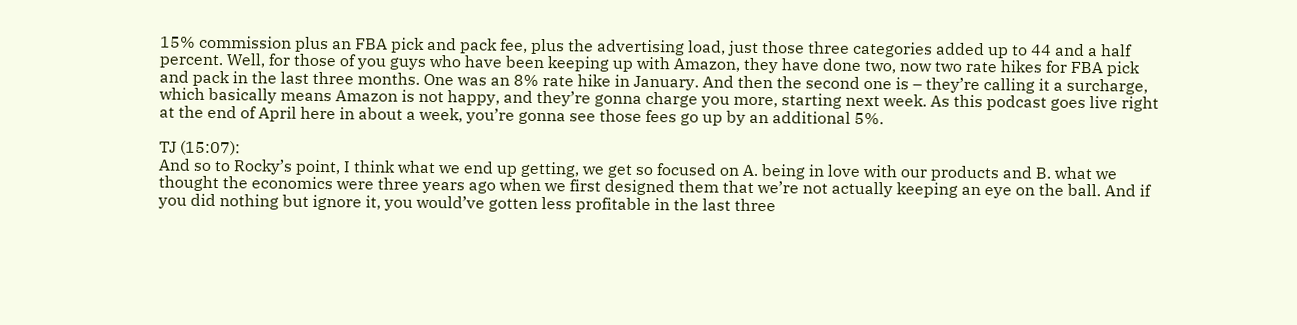15% commission plus an FBA pick and pack fee, plus the advertising load, just those three categories added up to 44 and a half percent. Well, for those of you guys who have been keeping up with Amazon, they have done two, now two rate hikes for FBA pick and pack in the last three months. One was an 8% rate hike in January. And then the second one is – they’re calling it a surcharge, which basically means Amazon is not happy, and they’re gonna charge you more, starting next week. As this podcast goes live right at the end of April here in about a week, you’re gonna see those fees go up by an additional 5%.

TJ (15:07):
And so to Rocky’s point, I think what we end up getting, we get so focused on A. being in love with our products and B. what we thought the economics were three years ago when we first designed them that we’re not actually keeping an eye on the ball. And if you did nothing but ignore it, you would’ve gotten less profitable in the last three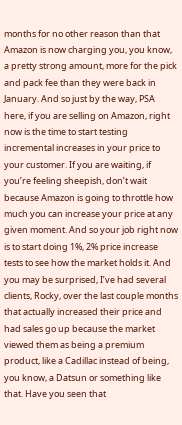months for no other reason than that Amazon is now charging you, you know, a pretty strong amount, more for the pick and pack fee than they were back in January. And so just by the way, PSA here, if you are selling on Amazon, right now is the time to start testing incremental increases in your price to your customer. If you are waiting, if you’re feeling sheepish, don’t wait because Amazon is going to throttle how much you can increase your price at any given moment. And so your job right now is to start doing 1%, 2% price increase tests to see how the market holds it. And you may be surprised, I’ve had several clients, Rocky, over the last couple months that actually increased their price and had sales go up because the market viewed them as being a premium product, like a Cadillac instead of being, you know, a Datsun or something like that. Have you seen that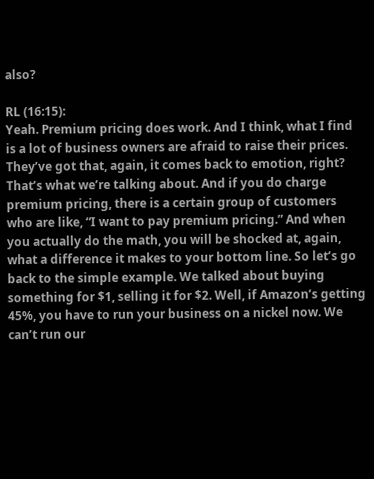also?

RL (16:15):
Yeah. Premium pricing does work. And I think, what I find is a lot of business owners are afraid to raise their prices. They’ve got that, again, it comes back to emotion, right? That’s what we’re talking about. And if you do charge premium pricing, there is a certain group of customers who are like, “I want to pay premium pricing.” And when you actually do the math, you will be shocked at, again, what a difference it makes to your bottom line. So let’s go back to the simple example. We talked about buying something for $1, selling it for $2. Well, if Amazon’s getting 45%, you have to run your business on a nickel now. We can’t run our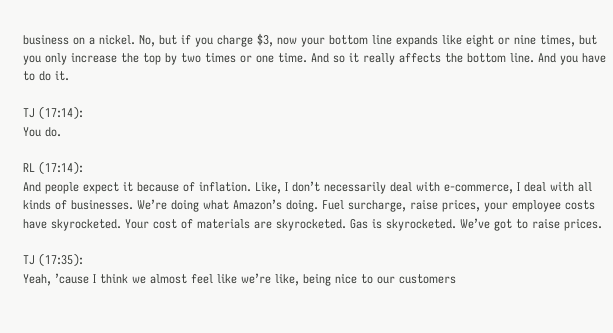business on a nickel. No, but if you charge $3, now your bottom line expands like eight or nine times, but you only increase the top by two times or one time. And so it really affects the bottom line. And you have to do it.

TJ (17:14):
You do.

RL (17:14):
And people expect it because of inflation. Like, I don’t necessarily deal with e-commerce, I deal with all kinds of businesses. We’re doing what Amazon’s doing. Fuel surcharge, raise prices, your employee costs have skyrocketed. Your cost of materials are skyrocketed. Gas is skyrocketed. We’ve got to raise prices.

TJ (17:35):
Yeah, ’cause I think we almost feel like we’re like, being nice to our customers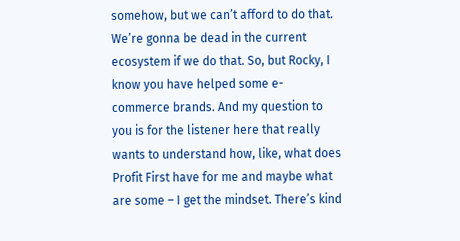somehow, but we can’t afford to do that. We’re gonna be dead in the current ecosystem if we do that. So, but Rocky, I know you have helped some e-commerce brands. And my question to you is for the listener here that really wants to understand how, like, what does Profit First have for me and maybe what are some – I get the mindset. There’s kind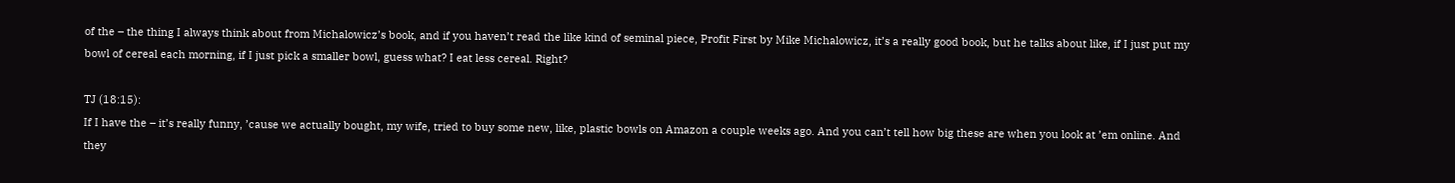of the – the thing I always think about from Michalowicz’s book, and if you haven’t read the like kind of seminal piece, Profit First by Mike Michalowicz, it’s a really good book, but he talks about like, if I just put my bowl of cereal each morning, if I just pick a smaller bowl, guess what? I eat less cereal. Right?

TJ (18:15):
If I have the – it’s really funny, ’cause we actually bought, my wife, tried to buy some new, like, plastic bowls on Amazon a couple weeks ago. And you can’t tell how big these are when you look at ’em online. And they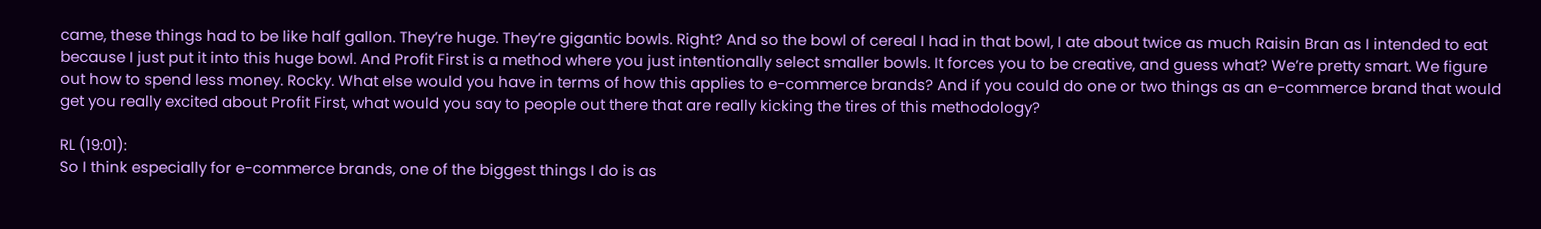came, these things had to be like half gallon. They’re huge. They’re gigantic bowls. Right? And so the bowl of cereal I had in that bowl, I ate about twice as much Raisin Bran as I intended to eat because I just put it into this huge bowl. And Profit First is a method where you just intentionally select smaller bowls. It forces you to be creative, and guess what? We’re pretty smart. We figure out how to spend less money. Rocky. What else would you have in terms of how this applies to e-commerce brands? And if you could do one or two things as an e-commerce brand that would get you really excited about Profit First, what would you say to people out there that are really kicking the tires of this methodology?

RL (19:01):
So I think especially for e-commerce brands, one of the biggest things I do is as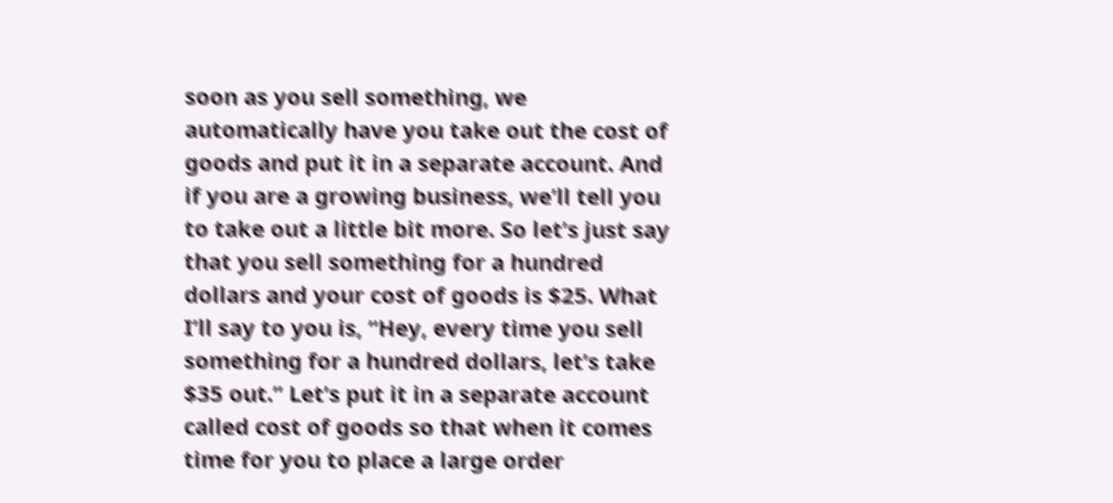soon as you sell something, we automatically have you take out the cost of goods and put it in a separate account. And if you are a growing business, we’ll tell you to take out a little bit more. So let’s just say that you sell something for a hundred dollars and your cost of goods is $25. What I’ll say to you is, “Hey, every time you sell something for a hundred dollars, let’s take $35 out.” Let’s put it in a separate account called cost of goods so that when it comes time for you to place a large order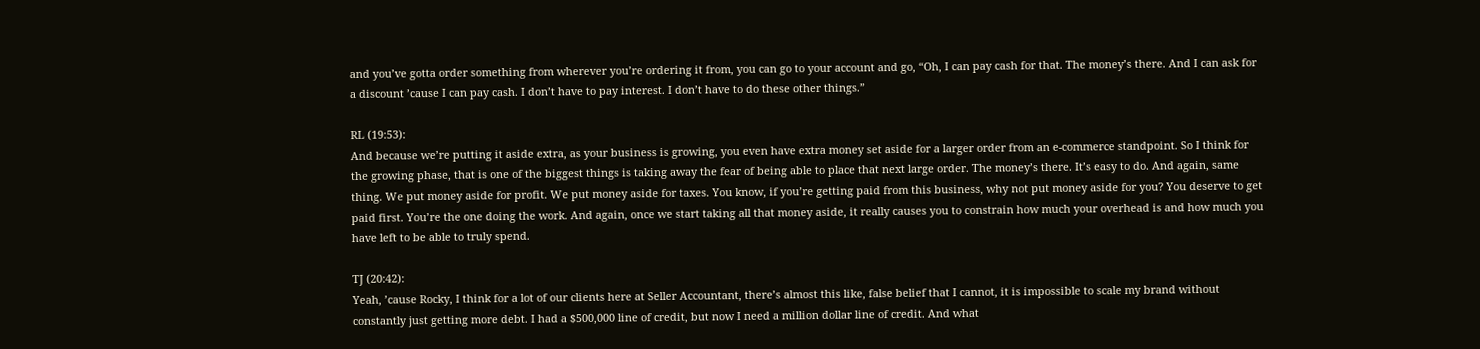and you’ve gotta order something from wherever you’re ordering it from, you can go to your account and go, “Oh, I can pay cash for that. The money’s there. And I can ask for a discount ’cause I can pay cash. I don’t have to pay interest. I don’t have to do these other things.”

RL (19:53):
And because we’re putting it aside extra, as your business is growing, you even have extra money set aside for a larger order from an e-commerce standpoint. So I think for the growing phase, that is one of the biggest things is taking away the fear of being able to place that next large order. The money’s there. It’s easy to do. And again, same thing. We put money aside for profit. We put money aside for taxes. You know, if you’re getting paid from this business, why not put money aside for you? You deserve to get paid first. You’re the one doing the work. And again, once we start taking all that money aside, it really causes you to constrain how much your overhead is and how much you have left to be able to truly spend.

TJ (20:42):
Yeah, ’cause Rocky, I think for a lot of our clients here at Seller Accountant, there’s almost this like, false belief that I cannot, it is impossible to scale my brand without constantly just getting more debt. I had a $500,000 line of credit, but now I need a million dollar line of credit. And what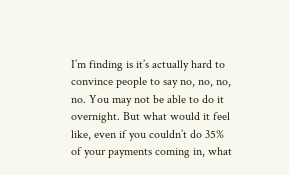I’m finding is it’s actually hard to convince people to say no, no, no, no. You may not be able to do it overnight. But what would it feel like, even if you couldn’t do 35% of your payments coming in, what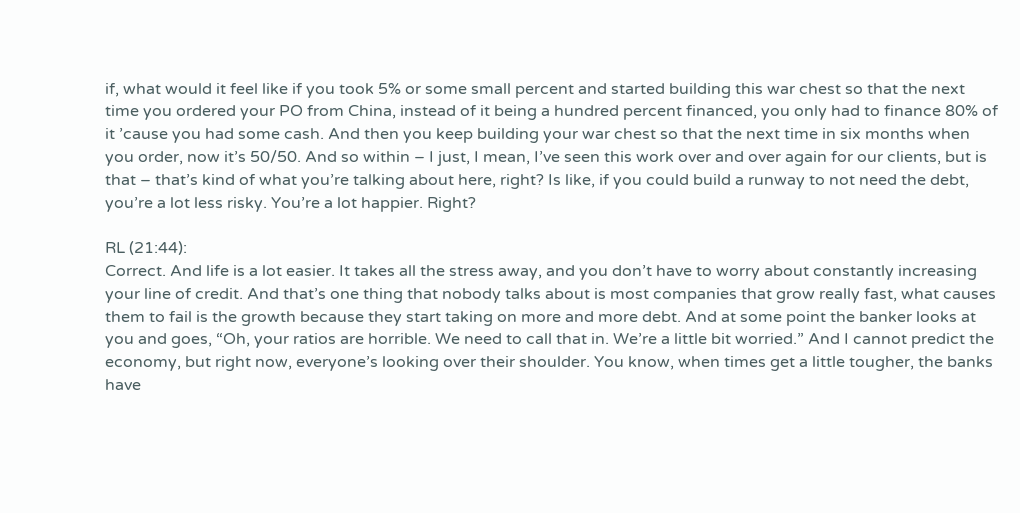if, what would it feel like if you took 5% or some small percent and started building this war chest so that the next time you ordered your PO from China, instead of it being a hundred percent financed, you only had to finance 80% of it ’cause you had some cash. And then you keep building your war chest so that the next time in six months when you order, now it’s 50/50. And so within – I just, I mean, I’ve seen this work over and over again for our clients, but is that – that’s kind of what you’re talking about here, right? Is like, if you could build a runway to not need the debt, you’re a lot less risky. You’re a lot happier. Right?

RL (21:44):
Correct. And life is a lot easier. It takes all the stress away, and you don’t have to worry about constantly increasing your line of credit. And that’s one thing that nobody talks about is most companies that grow really fast, what causes them to fail is the growth because they start taking on more and more debt. And at some point the banker looks at you and goes, “Oh, your ratios are horrible. We need to call that in. We’re a little bit worried.” And I cannot predict the economy, but right now, everyone’s looking over their shoulder. You know, when times get a little tougher, the banks have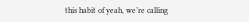this habit of yeah, we’re calling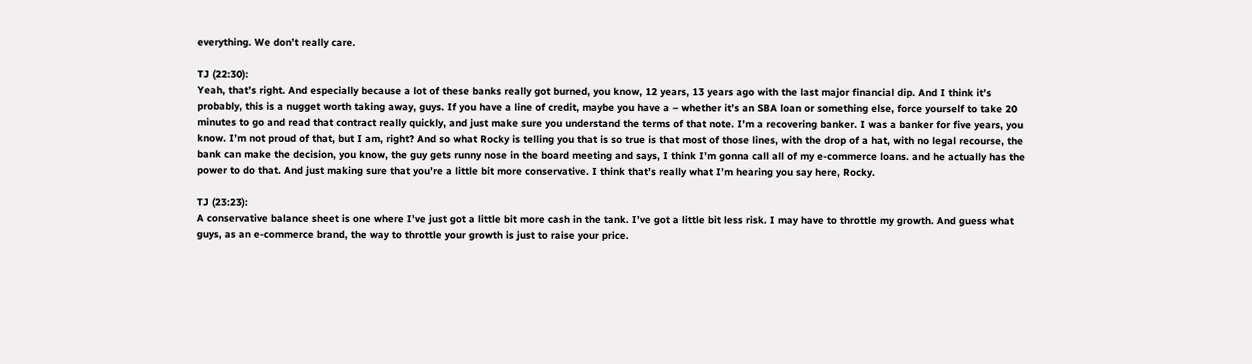everything. We don’t really care.

TJ (22:30):
Yeah, that’s right. And especially because a lot of these banks really got burned, you know, 12 years, 13 years ago with the last major financial dip. And I think it’s probably, this is a nugget worth taking away, guys. If you have a line of credit, maybe you have a – whether it’s an SBA loan or something else, force yourself to take 20 minutes to go and read that contract really quickly, and just make sure you understand the terms of that note. I’m a recovering banker. I was a banker for five years, you know. I’m not proud of that, but I am, right? And so what Rocky is telling you that is so true is that most of those lines, with the drop of a hat, with no legal recourse, the bank can make the decision, you know, the guy gets runny nose in the board meeting and says, I think I’m gonna call all of my e-commerce loans. and he actually has the power to do that. And just making sure that you’re a little bit more conservative. I think that’s really what I’m hearing you say here, Rocky.

TJ (23:23):
A conservative balance sheet is one where I’ve just got a little bit more cash in the tank. I’ve got a little bit less risk. I may have to throttle my growth. And guess what guys, as an e-commerce brand, the way to throttle your growth is just to raise your price.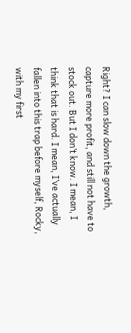Right? I can slow down the growth, capture more profit, and still not have to stock out. But I don’t know. I mean, I think that is hard. I mean, I’ve actually fallen into this trap before myself, Rocky, with my first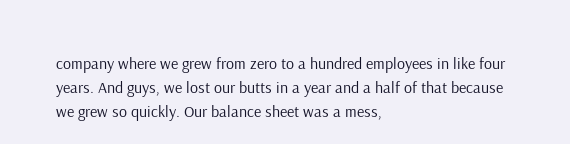company where we grew from zero to a hundred employees in like four years. And guys, we lost our butts in a year and a half of that because we grew so quickly. Our balance sheet was a mess,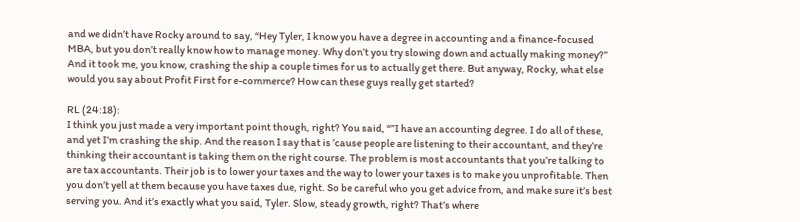and we didn’t have Rocky around to say, “Hey Tyler, I know you have a degree in accounting and a finance-focused MBA, but you don’t really know how to manage money. Why don’t you try slowing down and actually making money?” And it took me, you know, crashing the ship a couple times for us to actually get there. But anyway, Rocky, what else would you say about Profit First for e-commerce? How can these guys really get started?

RL (24:18):
I think you just made a very important point though, right? You said, “”I have an accounting degree. I do all of these, and yet I’m crashing the ship. And the reason I say that is ’cause people are listening to their accountant, and they’re thinking their accountant is taking them on the right course. The problem is most accountants that you’re talking to are tax accountants. Their job is to lower your taxes and the way to lower your taxes is to make you unprofitable. Then you don’t yell at them because you have taxes due, right. So be careful who you get advice from, and make sure it’s best serving you. And it’s exactly what you said, Tyler. Slow, steady growth, right? That’s where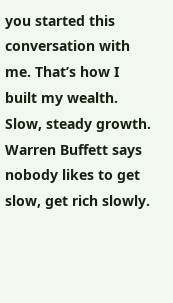you started this conversation with me. That’s how I built my wealth. Slow, steady growth. Warren Buffett says nobody likes to get slow, get rich slowly.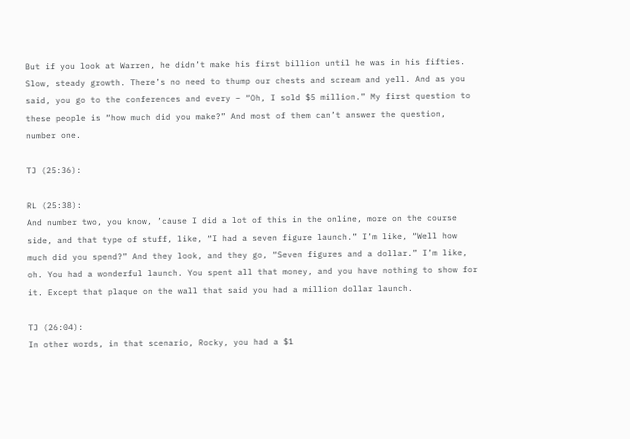But if you look at Warren, he didn’t make his first billion until he was in his fifties. Slow, steady growth. There’s no need to thump our chests and scream and yell. And as you said, you go to the conferences and every – “Oh, I sold $5 million.” My first question to these people is “how much did you make?” And most of them can’t answer the question, number one.

TJ (25:36):

RL (25:38):
And number two, you know, ’cause I did a lot of this in the online, more on the course side, and that type of stuff, like, “I had a seven figure launch.” I’m like, “Well how much did you spend?” And they look, and they go, “Seven figures and a dollar.” I’m like, oh. You had a wonderful launch. You spent all that money, and you have nothing to show for it. Except that plaque on the wall that said you had a million dollar launch.

TJ (26:04):
In other words, in that scenario, Rocky, you had a $1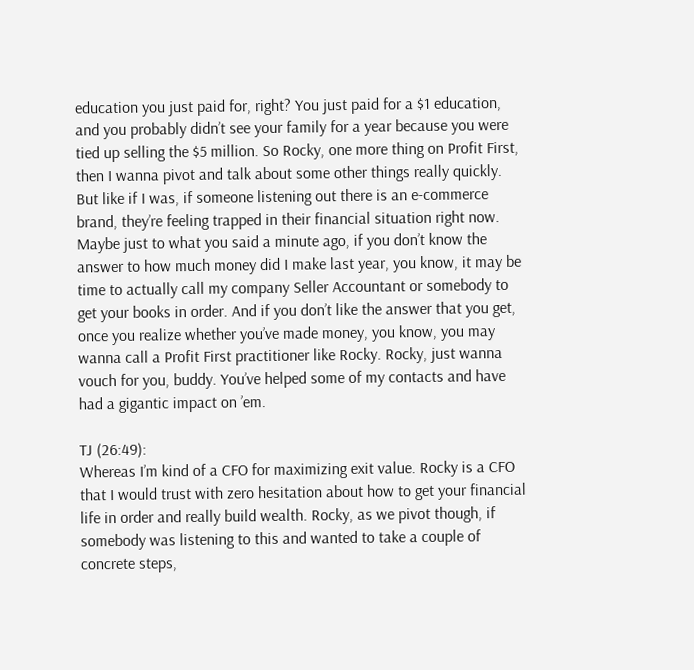education you just paid for, right? You just paid for a $1 education, and you probably didn’t see your family for a year because you were tied up selling the $5 million. So Rocky, one more thing on Profit First, then I wanna pivot and talk about some other things really quickly. But like if I was, if someone listening out there is an e-commerce brand, they’re feeling trapped in their financial situation right now. Maybe just to what you said a minute ago, if you don’t know the answer to how much money did I make last year, you know, it may be time to actually call my company Seller Accountant or somebody to get your books in order. And if you don’t like the answer that you get, once you realize whether you’ve made money, you know, you may wanna call a Profit First practitioner like Rocky. Rocky, just wanna vouch for you, buddy. You’ve helped some of my contacts and have had a gigantic impact on ’em.

TJ (26:49):
Whereas I’m kind of a CFO for maximizing exit value. Rocky is a CFO that I would trust with zero hesitation about how to get your financial life in order and really build wealth. Rocky, as we pivot though, if somebody was listening to this and wanted to take a couple of concrete steps,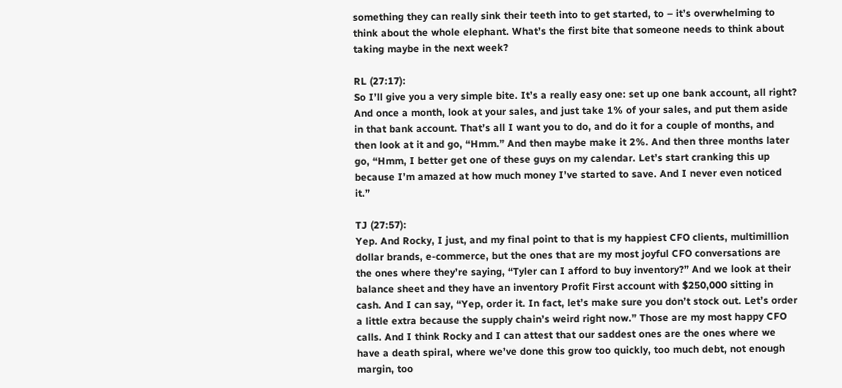something they can really sink their teeth into to get started, to – it’s overwhelming to think about the whole elephant. What’s the first bite that someone needs to think about taking maybe in the next week?

RL (27:17):
So I’ll give you a very simple bite. It’s a really easy one: set up one bank account, all right? And once a month, look at your sales, and just take 1% of your sales, and put them aside in that bank account. That’s all I want you to do, and do it for a couple of months, and then look at it and go, “Hmm.” And then maybe make it 2%. And then three months later go, “Hmm, I better get one of these guys on my calendar. Let’s start cranking this up because I’m amazed at how much money I’ve started to save. And I never even noticed it.”

TJ (27:57):
Yep. And Rocky, I just, and my final point to that is my happiest CFO clients, multimillion dollar brands, e-commerce, but the ones that are my most joyful CFO conversations are the ones where they’re saying, “Tyler can I afford to buy inventory?” And we look at their balance sheet and they have an inventory Profit First account with $250,000 sitting in cash. And I can say, “Yep, order it. In fact, let’s make sure you don’t stock out. Let’s order a little extra because the supply chain’s weird right now.” Those are my most happy CFO calls. And I think Rocky and I can attest that our saddest ones are the ones where we have a death spiral, where we’ve done this grow too quickly, too much debt, not enough margin, too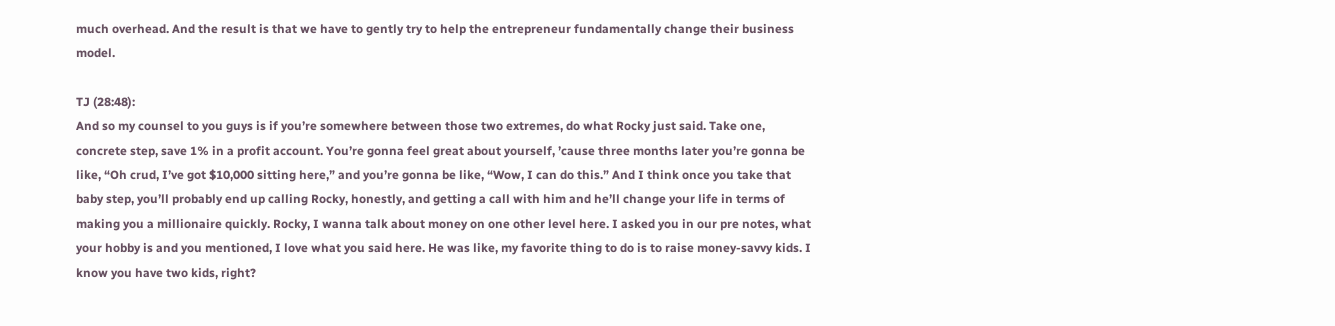much overhead. And the result is that we have to gently try to help the entrepreneur fundamentally change their business model.

TJ (28:48):
And so my counsel to you guys is if you’re somewhere between those two extremes, do what Rocky just said. Take one, concrete step, save 1% in a profit account. You’re gonna feel great about yourself, ’cause three months later you’re gonna be like, “Oh crud, I’ve got $10,000 sitting here,” and you’re gonna be like, “Wow, I can do this.” And I think once you take that baby step, you’ll probably end up calling Rocky, honestly, and getting a call with him and he’ll change your life in terms of making you a millionaire quickly. Rocky, I wanna talk about money on one other level here. I asked you in our pre notes, what your hobby is and you mentioned, I love what you said here. He was like, my favorite thing to do is to raise money-savvy kids. I know you have two kids, right?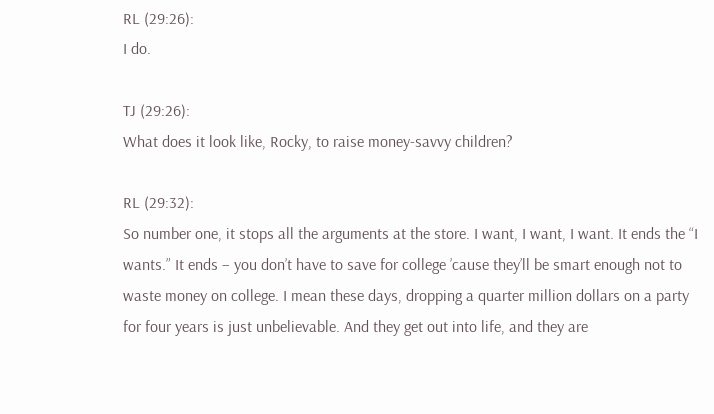RL (29:26):
I do.

TJ (29:26):
What does it look like, Rocky, to raise money-savvy children?

RL (29:32):
So number one, it stops all the arguments at the store. I want, I want, I want. It ends the “I wants.” It ends – you don’t have to save for college ’cause they’ll be smart enough not to waste money on college. I mean these days, dropping a quarter million dollars on a party for four years is just unbelievable. And they get out into life, and they are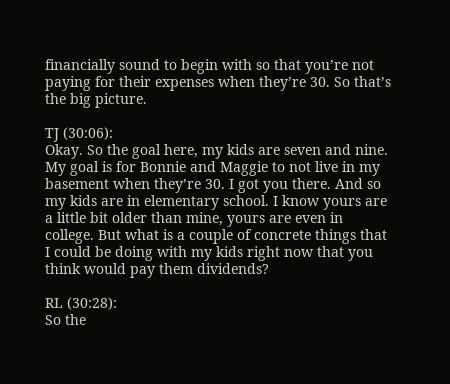financially sound to begin with so that you’re not paying for their expenses when they’re 30. So that’s the big picture.

TJ (30:06):
Okay. So the goal here, my kids are seven and nine. My goal is for Bonnie and Maggie to not live in my basement when they’re 30. I got you there. And so my kids are in elementary school. I know yours are a little bit older than mine, yours are even in college. But what is a couple of concrete things that I could be doing with my kids right now that you think would pay them dividends?

RL (30:28):
So the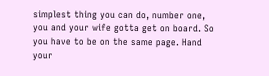simplest thing you can do, number one, you and your wife gotta get on board. So you have to be on the same page. Hand your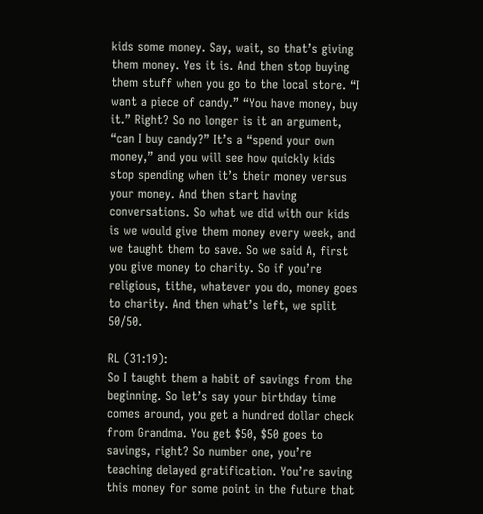kids some money. Say, wait, so that’s giving them money. Yes it is. And then stop buying them stuff when you go to the local store. “I want a piece of candy.” “You have money, buy it.” Right? So no longer is it an argument, “can I buy candy?” It’s a “spend your own money,” and you will see how quickly kids stop spending when it’s their money versus your money. And then start having conversations. So what we did with our kids is we would give them money every week, and we taught them to save. So we said A, first you give money to charity. So if you’re religious, tithe, whatever you do, money goes to charity. And then what’s left, we split 50/50.

RL (31:19):
So I taught them a habit of savings from the beginning. So let’s say your birthday time comes around, you get a hundred dollar check from Grandma. You get $50, $50 goes to savings, right? So number one, you’re teaching delayed gratification. You’re saving this money for some point in the future that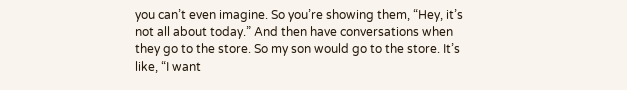you can’t even imagine. So you’re showing them, “Hey, it’s not all about today.” And then have conversations when they go to the store. So my son would go to the store. It’s like, “I want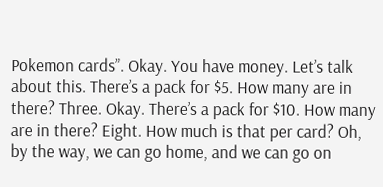Pokemon cards”. Okay. You have money. Let’s talk about this. There’s a pack for $5. How many are in there? Three. Okay. There’s a pack for $10. How many are in there? Eight. How much is that per card? Oh, by the way, we can go home, and we can go on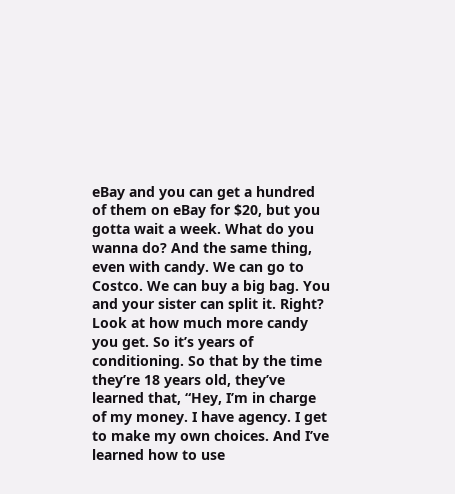eBay and you can get a hundred of them on eBay for $20, but you gotta wait a week. What do you wanna do? And the same thing, even with candy. We can go to Costco. We can buy a big bag. You and your sister can split it. Right? Look at how much more candy you get. So it’s years of conditioning. So that by the time they’re 18 years old, they’ve learned that, “Hey, I’m in charge of my money. I have agency. I get to make my own choices. And I’ve learned how to use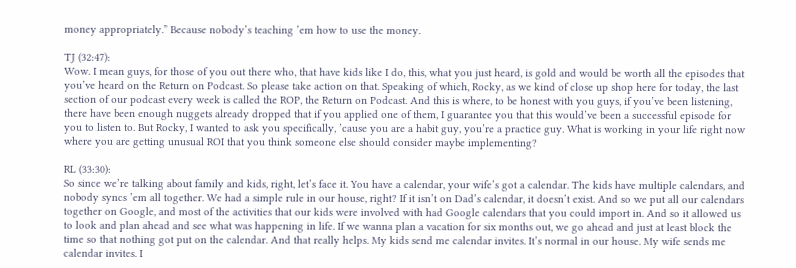money appropriately.” Because nobody’s teaching ’em how to use the money.

TJ (32:47):
Wow. I mean guys, for those of you out there who, that have kids like I do, this, what you just heard, is gold and would be worth all the episodes that you’ve heard on the Return on Podcast. So please take action on that. Speaking of which, Rocky, as we kind of close up shop here for today, the last section of our podcast every week is called the ROP, the Return on Podcast. And this is where, to be honest with you guys, if you’ve been listening, there have been enough nuggets already dropped that if you applied one of them, I guarantee you that this would’ve been a successful episode for you to listen to. But Rocky, I wanted to ask you specifically, ’cause you are a habit guy, you’re a practice guy. What is working in your life right now where you are getting unusual ROI that you think someone else should consider maybe implementing?

RL (33:30):
So since we’re talking about family and kids, right, let’s face it. You have a calendar, your wife’s got a calendar. The kids have multiple calendars, and nobody syncs ’em all together. We had a simple rule in our house, right? If it isn’t on Dad’s calendar, it doesn’t exist. And so we put all our calendars together on Google, and most of the activities that our kids were involved with had Google calendars that you could import in. And so it allowed us to look and plan ahead and see what was happening in life. If we wanna plan a vacation for six months out, we go ahead and just at least block the time so that nothing got put on the calendar. And that really helps. My kids send me calendar invites. It’s normal in our house. My wife sends me calendar invites. I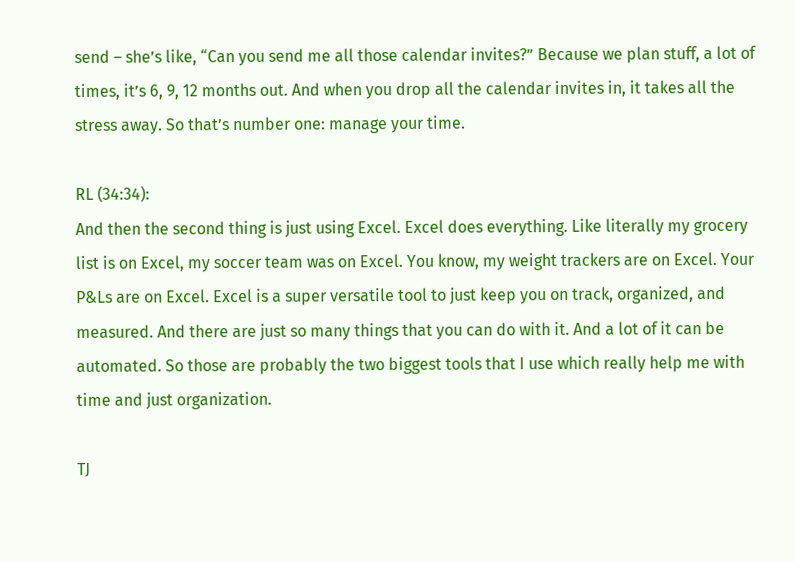send – she’s like, “Can you send me all those calendar invites?” Because we plan stuff, a lot of times, it’s 6, 9, 12 months out. And when you drop all the calendar invites in, it takes all the stress away. So that’s number one: manage your time.

RL (34:34):
And then the second thing is just using Excel. Excel does everything. Like literally my grocery list is on Excel, my soccer team was on Excel. You know, my weight trackers are on Excel. Your P&Ls are on Excel. Excel is a super versatile tool to just keep you on track, organized, and measured. And there are just so many things that you can do with it. And a lot of it can be automated. So those are probably the two biggest tools that I use which really help me with time and just organization.

TJ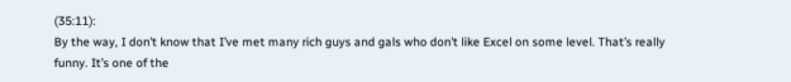(35:11):
By the way, I don’t know that I’ve met many rich guys and gals who don’t like Excel on some level. That’s really funny. It’s one of the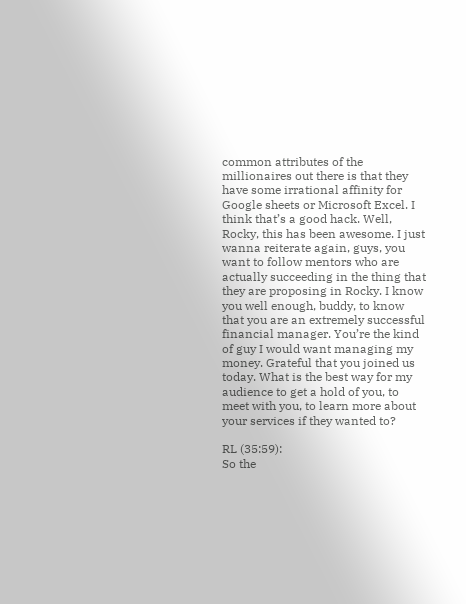common attributes of the millionaires out there is that they have some irrational affinity for Google sheets or Microsoft Excel. I think that’s a good hack. Well, Rocky, this has been awesome. I just wanna reiterate again, guys, you want to follow mentors who are actually succeeding in the thing that they are proposing in Rocky. I know you well enough, buddy, to know that you are an extremely successful financial manager. You’re the kind of guy I would want managing my money. Grateful that you joined us today. What is the best way for my audience to get a hold of you, to meet with you, to learn more about your services if they wanted to?

RL (35:59):
So the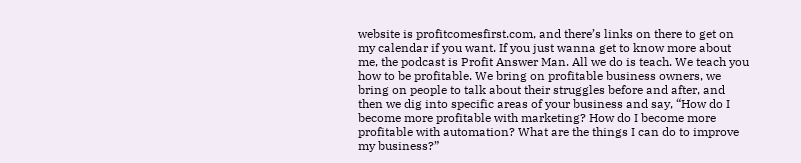website is profitcomesfirst.com, and there’s links on there to get on my calendar if you want. If you just wanna get to know more about me, the podcast is Profit Answer Man. All we do is teach. We teach you how to be profitable. We bring on profitable business owners, we bring on people to talk about their struggles before and after, and then we dig into specific areas of your business and say, “How do I become more profitable with marketing? How do I become more profitable with automation? What are the things I can do to improve my business?”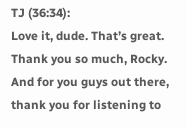TJ (36:34):
Love it, dude. That’s great. Thank you so much, Rocky. And for you guys out there, thank you for listening to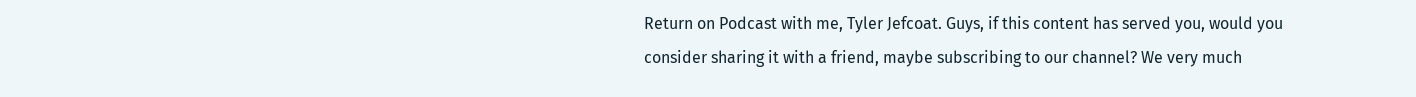Return on Podcast with me, Tyler Jefcoat. Guys, if this content has served you, would you consider sharing it with a friend, maybe subscribing to our channel? We very much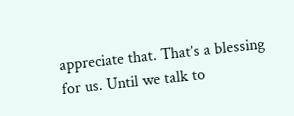appreciate that. That’s a blessing for us. Until we talk to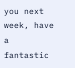you next week, have a fantastic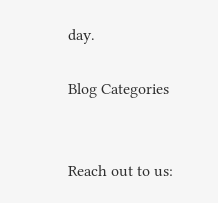day.

Blog Categories


Reach out to us: